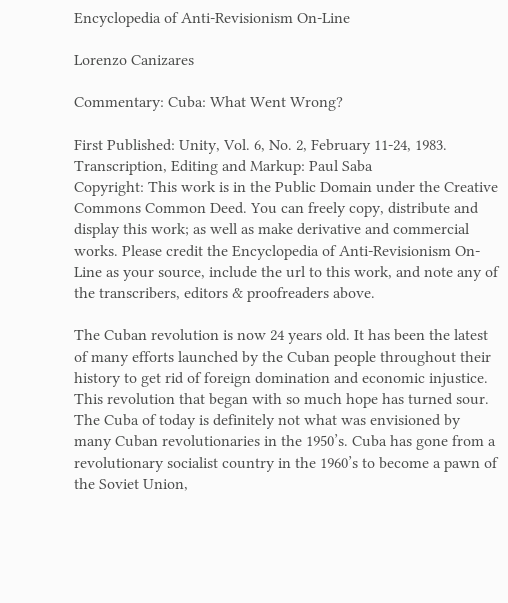Encyclopedia of Anti-Revisionism On-Line

Lorenzo Canizares

Commentary: Cuba: What Went Wrong?

First Published: Unity, Vol. 6, No. 2, February 11-24, 1983.
Transcription, Editing and Markup: Paul Saba
Copyright: This work is in the Public Domain under the Creative Commons Common Deed. You can freely copy, distribute and display this work; as well as make derivative and commercial works. Please credit the Encyclopedia of Anti-Revisionism On-Line as your source, include the url to this work, and note any of the transcribers, editors & proofreaders above.

The Cuban revolution is now 24 years old. It has been the latest of many efforts launched by the Cuban people throughout their history to get rid of foreign domination and economic injustice. This revolution that began with so much hope has turned sour. The Cuba of today is definitely not what was envisioned by many Cuban revolutionaries in the 1950’s. Cuba has gone from a revolutionary socialist country in the 1960’s to become a pawn of the Soviet Union,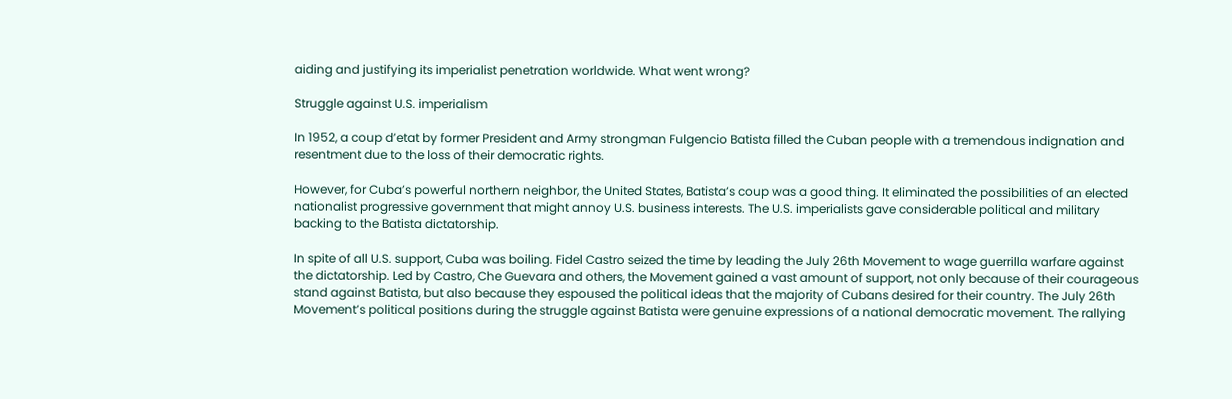aiding and justifying its imperialist penetration worldwide. What went wrong?

Struggle against U.S. imperialism

In 1952, a coup d’etat by former President and Army strongman Fulgencio Batista filled the Cuban people with a tremendous indignation and resentment due to the loss of their democratic rights.

However, for Cuba’s powerful northern neighbor, the United States, Batista’s coup was a good thing. It eliminated the possibilities of an elected nationalist progressive government that might annoy U.S. business interests. The U.S. imperialists gave considerable political and military backing to the Batista dictatorship.

In spite of all U.S. support, Cuba was boiling. Fidel Castro seized the time by leading the July 26th Movement to wage guerrilla warfare against the dictatorship. Led by Castro, Che Guevara and others, the Movement gained a vast amount of support, not only because of their courageous stand against Batista, but also because they espoused the political ideas that the majority of Cubans desired for their country. The July 26th Movement’s political positions during the struggle against Batista were genuine expressions of a national democratic movement. The rallying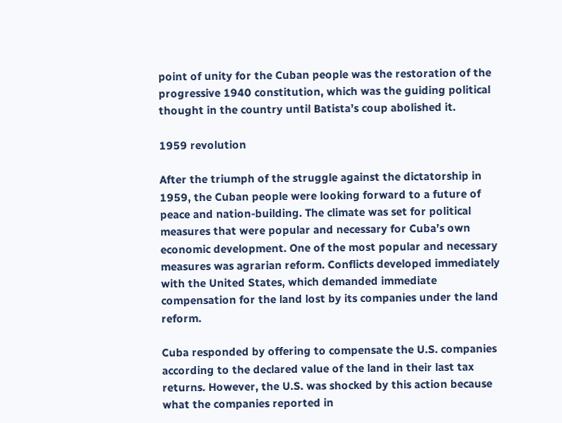point of unity for the Cuban people was the restoration of the progressive 1940 constitution, which was the guiding political thought in the country until Batista’s coup abolished it.

1959 revolution

After the triumph of the struggle against the dictatorship in 1959, the Cuban people were looking forward to a future of peace and nation-building. The climate was set for political measures that were popular and necessary for Cuba’s own economic development. One of the most popular and necessary measures was agrarian reform. Conflicts developed immediately with the United States, which demanded immediate compensation for the land lost by its companies under the land reform.

Cuba responded by offering to compensate the U.S. companies according to the declared value of the land in their last tax returns. However, the U.S. was shocked by this action because what the companies reported in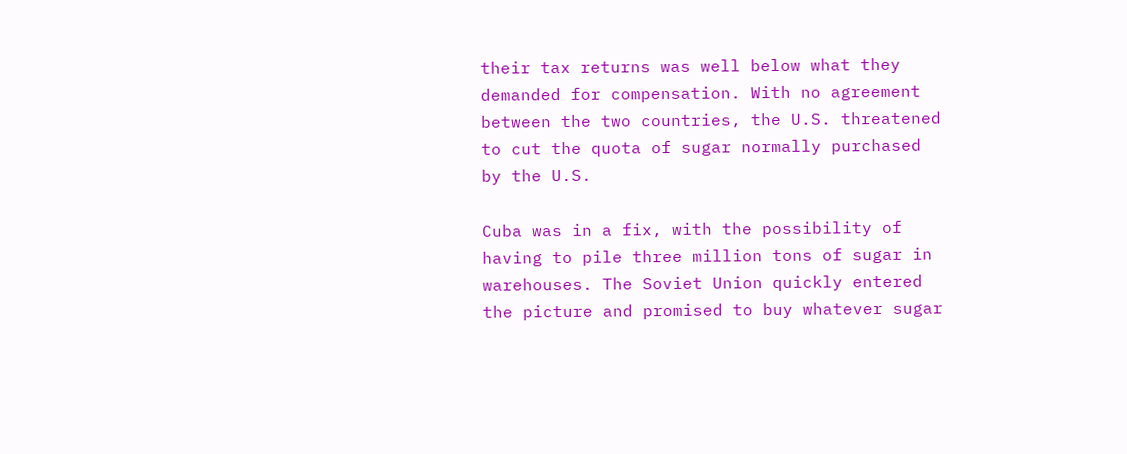their tax returns was well below what they demanded for compensation. With no agreement between the two countries, the U.S. threatened to cut the quota of sugar normally purchased by the U.S.

Cuba was in a fix, with the possibility of having to pile three million tons of sugar in warehouses. The Soviet Union quickly entered the picture and promised to buy whatever sugar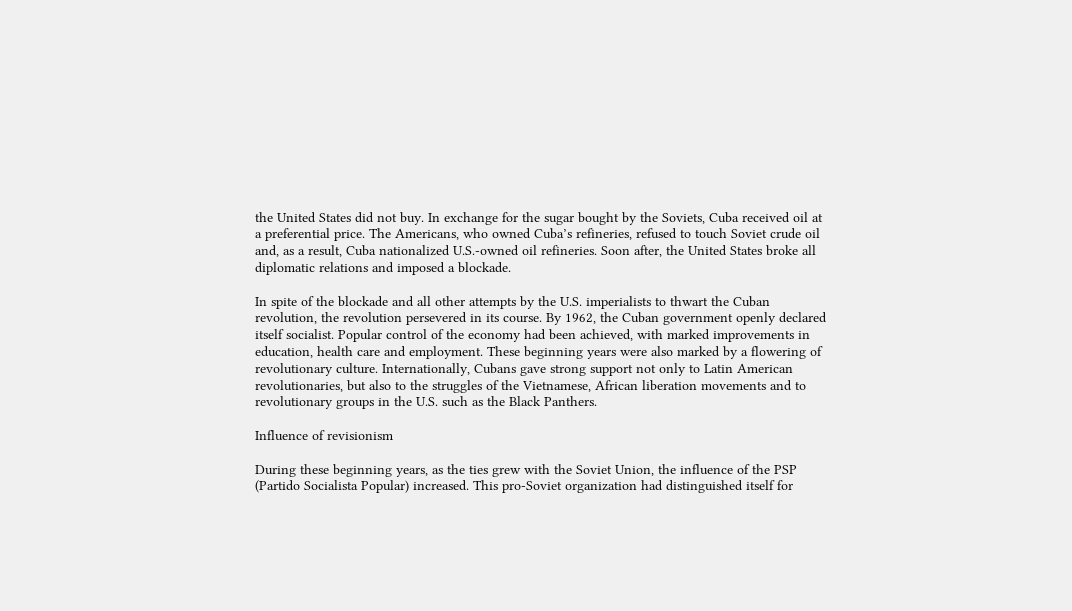the United States did not buy. In exchange for the sugar bought by the Soviets, Cuba received oil at a preferential price. The Americans, who owned Cuba’s refineries, refused to touch Soviet crude oil and, as a result, Cuba nationalized U.S.-owned oil refineries. Soon after, the United States broke all diplomatic relations and imposed a blockade.

In spite of the blockade and all other attempts by the U.S. imperialists to thwart the Cuban revolution, the revolution persevered in its course. By 1962, the Cuban government openly declared itself socialist. Popular control of the economy had been achieved, with marked improvements in education, health care and employment. These beginning years were also marked by a flowering of revolutionary culture. Internationally, Cubans gave strong support not only to Latin American revolutionaries, but also to the struggles of the Vietnamese, African liberation movements and to revolutionary groups in the U.S. such as the Black Panthers.

Influence of revisionism

During these beginning years, as the ties grew with the Soviet Union, the influence of the PSP (Partido Socialista Popular) increased. This pro-Soviet organization had distinguished itself for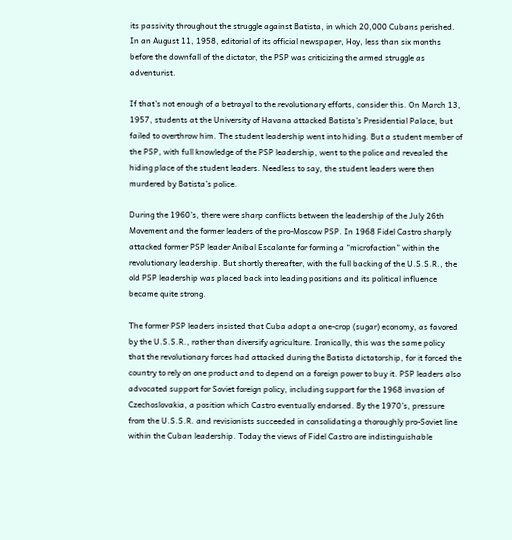its passivity throughout the struggle against Batista, in which 20,000 Cubans perished. In an August 11, 1958, editorial of its official newspaper, Hoy, less than six months before the downfall of the dictator, the PSP was criticizing the armed struggle as adventurist.

If that’s not enough of a betrayal to the revolutionary efforts, consider this. On March 13, 1957, students at the University of Havana attacked Batista’s Presidential Palace, but failed to overthrow him. The student leadership went into hiding. But a student member of the PSP, with full knowledge of the PSP leadership, went to the police and revealed the hiding place of the student leaders. Needless to say, the student leaders were then murdered by Batista’s police.

During the 1960’s, there were sharp conflicts between the leadership of the July 26th Movement and the former leaders of the pro-Moscow PSP. In 1968 Fidel Castro sharply attacked former PSP leader Anibal Escalante for forming a “microfaction” within the revolutionary leadership. But shortly thereafter, with the full backing of the U.S.S.R., the old PSP leadership was placed back into leading positions and its political influence became quite strong.

The former PSP leaders insisted that Cuba adopt a one-crop (sugar) economy, as favored by the U.S.S.R., rather than diversify agriculture. Ironically, this was the same policy that the revolutionary forces had attacked during the Batista dictatorship, for it forced the country to rely on one product and to depend on a foreign power to buy it. PSP leaders also advocated support for Soviet foreign policy, including support for the 1968 invasion of Czechoslovakia, a position which Castro eventually endorsed. By the 1970’s, pressure from the U.S.S.R. and revisionists succeeded in consolidating a thoroughly pro-Soviet line within the Cuban leadership. Today the views of Fidel Castro are indistinguishable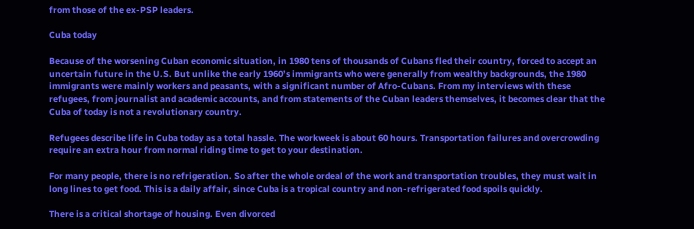from those of the ex-PSP leaders.

Cuba today

Because of the worsening Cuban economic situation, in 1980 tens of thousands of Cubans fled their country, forced to accept an uncertain future in the U.S. But unlike the early 1960’s immigrants who were generally from wealthy backgrounds, the 1980 immigrants were mainly workers and peasants, with a significant number of Afro-Cubans. From my interviews with these refugees, from journalist and academic accounts, and from statements of the Cuban leaders themselves, it becomes clear that the Cuba of today is not a revolutionary country.

Refugees describe life in Cuba today as a total hassle. The workweek is about 60 hours. Transportation failures and overcrowding require an extra hour from normal riding time to get to your destination.

For many people, there is no refrigeration. So after the whole ordeal of the work and transportation troubles, they must wait in long lines to get food. This is a daily affair, since Cuba is a tropical country and non-refrigerated food spoils quickly.

There is a critical shortage of housing. Even divorced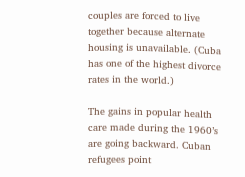couples are forced to live together because alternate housing is unavailable. (Cuba has one of the highest divorce rates in the world.)

The gains in popular health care made during the 1960’s are going backward. Cuban refugees point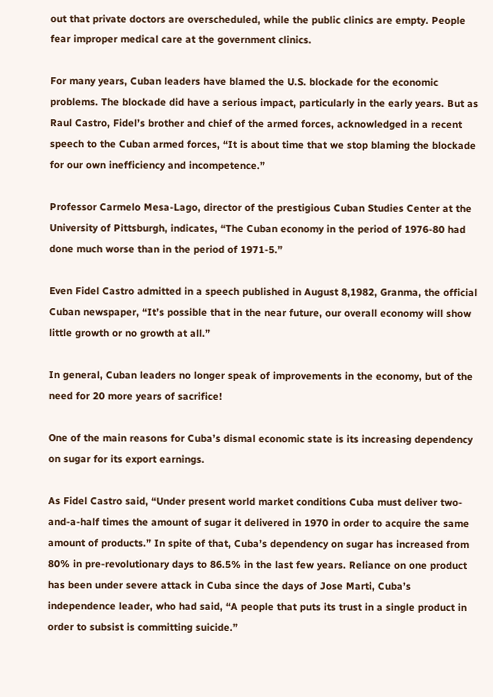out that private doctors are overscheduled, while the public clinics are empty. People fear improper medical care at the government clinics.

For many years, Cuban leaders have blamed the U.S. blockade for the economic problems. The blockade did have a serious impact, particularly in the early years. But as Raul Castro, Fidel’s brother and chief of the armed forces, acknowledged in a recent speech to the Cuban armed forces, “It is about time that we stop blaming the blockade for our own inefficiency and incompetence.”

Professor Carmelo Mesa-Lago, director of the prestigious Cuban Studies Center at the University of Pittsburgh, indicates, “The Cuban economy in the period of 1976-80 had done much worse than in the period of 1971-5.”

Even Fidel Castro admitted in a speech published in August 8,1982, Granma, the official Cuban newspaper, “It’s possible that in the near future, our overall economy will show little growth or no growth at all.”

In general, Cuban leaders no longer speak of improvements in the economy, but of the need for 20 more years of sacrifice!

One of the main reasons for Cuba’s dismal economic state is its increasing dependency on sugar for its export earnings.

As Fidel Castro said, “Under present world market conditions Cuba must deliver two-and-a-half times the amount of sugar it delivered in 1970 in order to acquire the same amount of products.” In spite of that, Cuba’s dependency on sugar has increased from 80% in pre-revolutionary days to 86.5% in the last few years. Reliance on one product has been under severe attack in Cuba since the days of Jose Marti, Cuba’s independence leader, who had said, “A people that puts its trust in a single product in order to subsist is committing suicide.”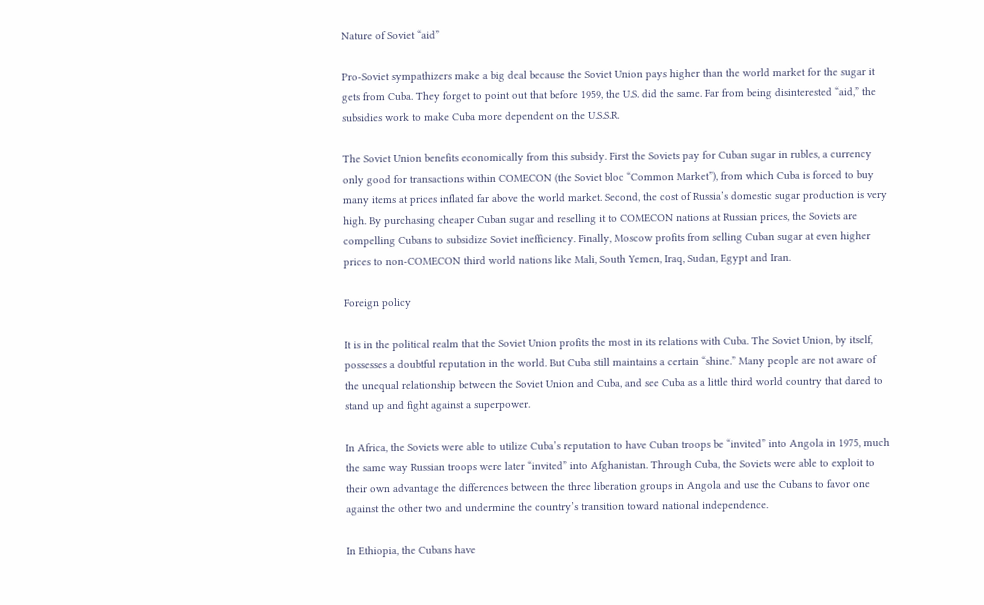Nature of Soviet “aid”

Pro-Soviet sympathizers make a big deal because the Soviet Union pays higher than the world market for the sugar it gets from Cuba. They forget to point out that before 1959, the U.S. did the same. Far from being disinterested “aid,” the subsidies work to make Cuba more dependent on the U.S.S.R.

The Soviet Union benefits economically from this subsidy. First the Soviets pay for Cuban sugar in rubles, a currency only good for transactions within COMECON (the Soviet bloc “Common Market”), from which Cuba is forced to buy many items at prices inflated far above the world market. Second, the cost of Russia’s domestic sugar production is very high. By purchasing cheaper Cuban sugar and reselling it to COMECON nations at Russian prices, the Soviets are compelling Cubans to subsidize Soviet inefficiency. Finally, Moscow profits from selling Cuban sugar at even higher prices to non-COMECON third world nations like Mali, South Yemen, Iraq, Sudan, Egypt and Iran.

Foreign policy

It is in the political realm that the Soviet Union profits the most in its relations with Cuba. The Soviet Union, by itself, possesses a doubtful reputation in the world. But Cuba still maintains a certain “shine.” Many people are not aware of the unequal relationship between the Soviet Union and Cuba, and see Cuba as a little third world country that dared to stand up and fight against a superpower.

In Africa, the Soviets were able to utilize Cuba’s reputation to have Cuban troops be “invited” into Angola in 1975, much the same way Russian troops were later “invited” into Afghanistan. Through Cuba, the Soviets were able to exploit to their own advantage the differences between the three liberation groups in Angola and use the Cubans to favor one against the other two and undermine the country’s transition toward national independence.

In Ethiopia, the Cubans have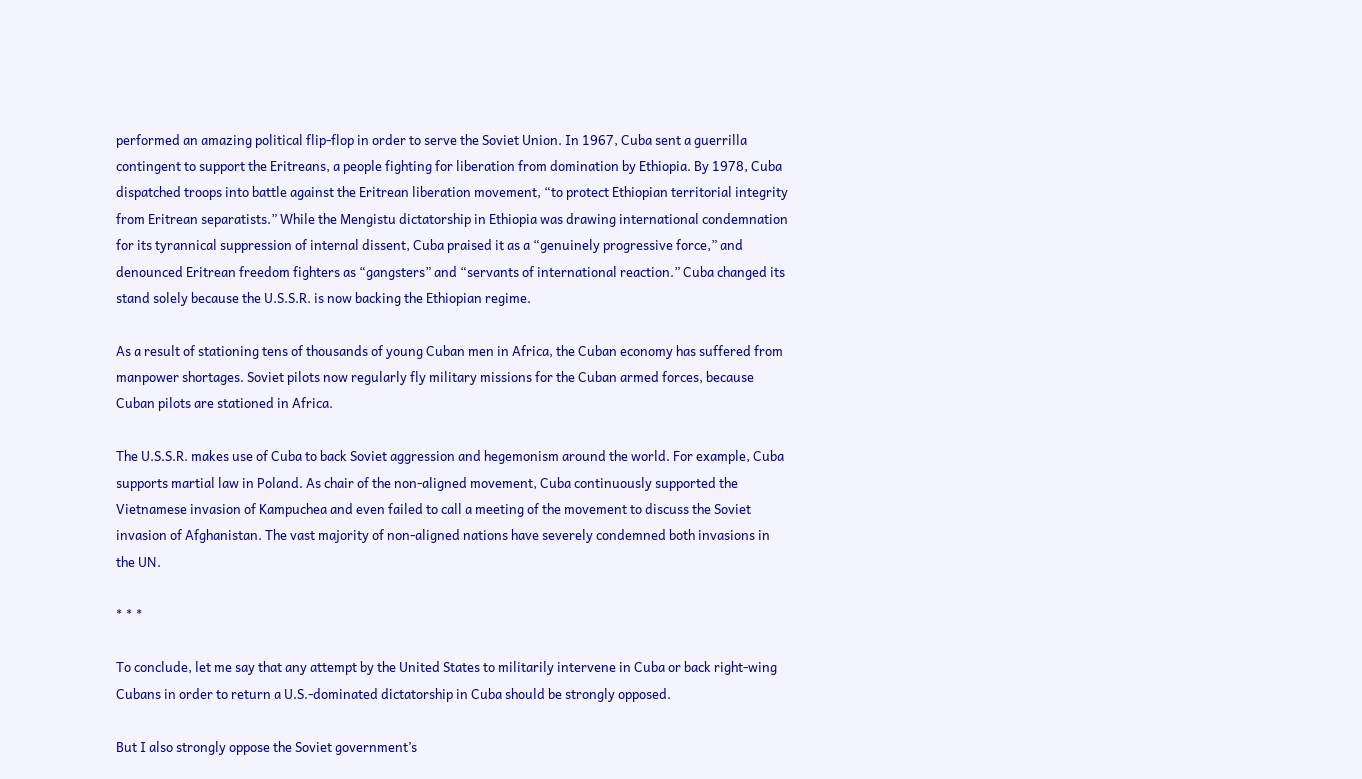performed an amazing political flip-flop in order to serve the Soviet Union. In 1967, Cuba sent a guerrilla contingent to support the Eritreans, a people fighting for liberation from domination by Ethiopia. By 1978, Cuba dispatched troops into battle against the Eritrean liberation movement, “to protect Ethiopian territorial integrity from Eritrean separatists.” While the Mengistu dictatorship in Ethiopia was drawing international condemnation for its tyrannical suppression of internal dissent, Cuba praised it as a “genuinely progressive force,” and denounced Eritrean freedom fighters as “gangsters” and “servants of international reaction.” Cuba changed its stand solely because the U.S.S.R. is now backing the Ethiopian regime.

As a result of stationing tens of thousands of young Cuban men in Africa, the Cuban economy has suffered from manpower shortages. Soviet pilots now regularly fly military missions for the Cuban armed forces, because Cuban pilots are stationed in Africa.

The U.S.S.R. makes use of Cuba to back Soviet aggression and hegemonism around the world. For example, Cuba supports martial law in Poland. As chair of the non-aligned movement, Cuba continuously supported the Vietnamese invasion of Kampuchea and even failed to call a meeting of the movement to discuss the Soviet invasion of Afghanistan. The vast majority of non-aligned nations have severely condemned both invasions in the UN.

* * *

To conclude, let me say that any attempt by the United States to militarily intervene in Cuba or back right-wing Cubans in order to return a U.S.-dominated dictatorship in Cuba should be strongly opposed.

But I also strongly oppose the Soviet government’s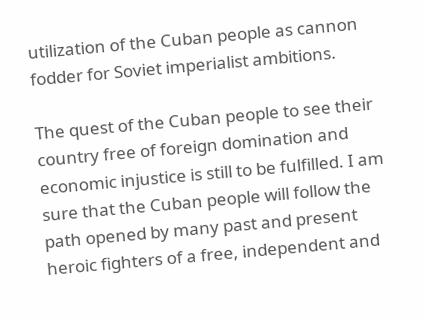utilization of the Cuban people as cannon fodder for Soviet imperialist ambitions.

The quest of the Cuban people to see their country free of foreign domination and economic injustice is still to be fulfilled. I am sure that the Cuban people will follow the path opened by many past and present heroic fighters of a free, independent and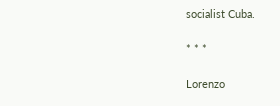socialist Cuba.

* * *

Lorenzo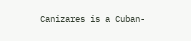Canizares is a Cuban-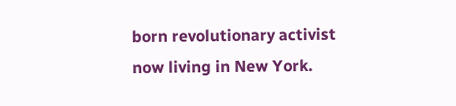born revolutionary activist now living in New York.